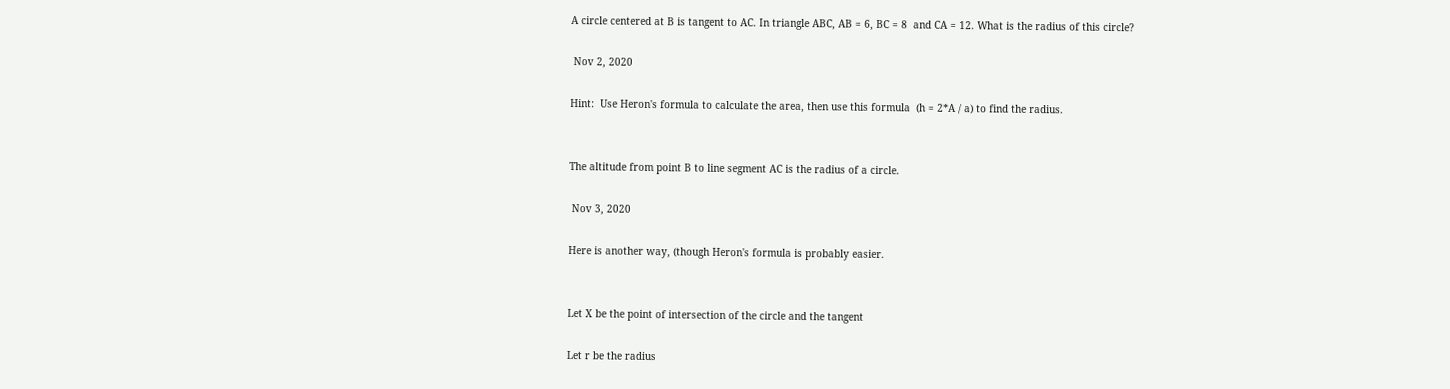A circle centered at B is tangent to AC. In triangle ABC, AB = 6, BC = 8  and CA = 12. What is the radius of this circle?

 Nov 2, 2020

Hint:  Use Heron's formula to calculate the area, then use this formula  (h = 2*A / a) to find the radius.


The altitude from point B to line segment AC is the radius of a circle.

 Nov 3, 2020

Here is another way, (though Heron's formula is probably easier.


Let X be the point of intersection of the circle and the tangent

Let r be the radius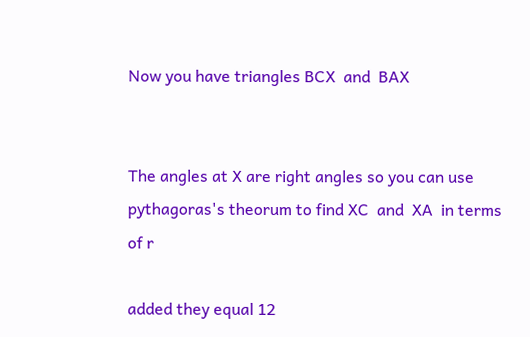Now you have triangles BCX  and  BAX


The angles at X are right angles so you can use pythagoras's theorum to find XC  and  XA  in terms of r

added they equal 12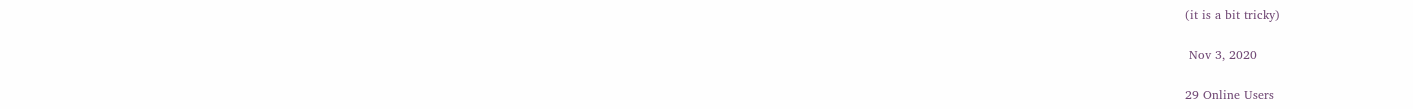(it is a bit tricky)

 Nov 3, 2020

29 Online Users